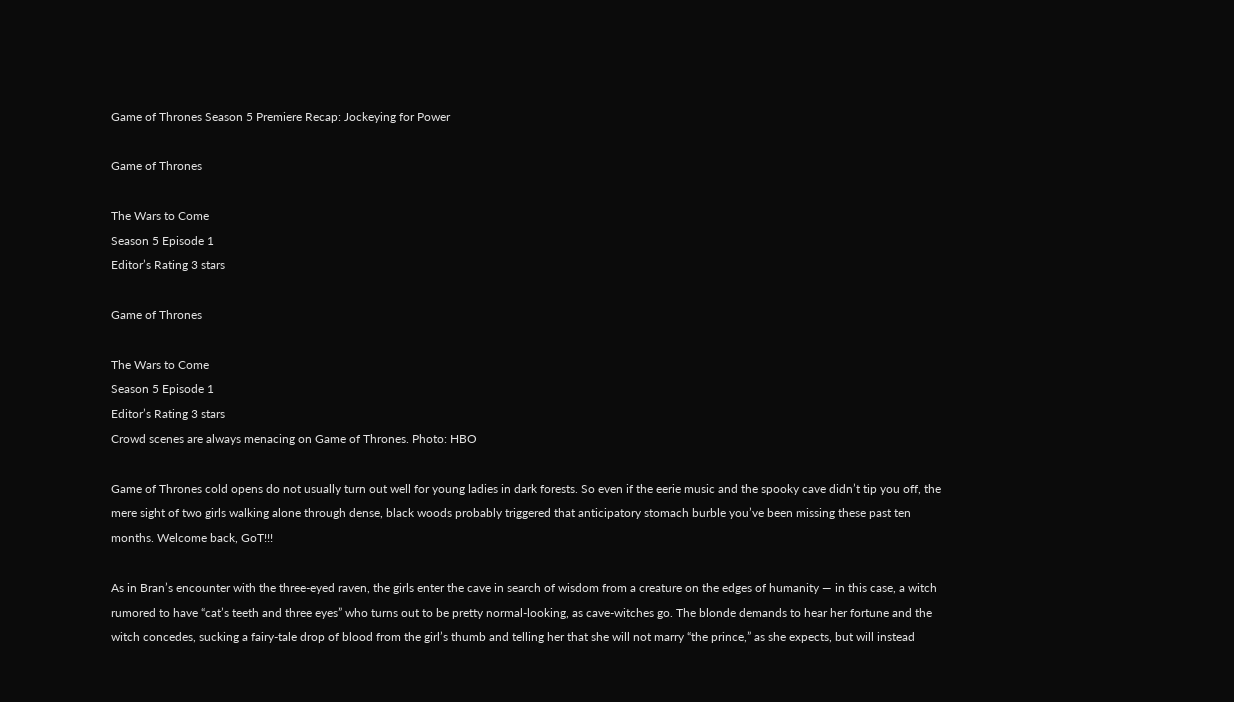Game of Thrones Season 5 Premiere Recap: Jockeying for Power

Game of Thrones

The Wars to Come
Season 5 Episode 1
Editor’s Rating 3 stars

Game of Thrones

The Wars to Come
Season 5 Episode 1
Editor’s Rating 3 stars
Crowd scenes are always menacing on Game of Thrones. Photo: HBO

Game of Thrones cold opens do not usually turn out well for young ladies in dark forests. So even if the eerie music and the spooky cave didn’t tip you off, the mere sight of two girls walking alone through dense, black woods probably triggered that anticipatory stomach burble you’ve been missing these past ten months. Welcome back, GoT!!!

As in Bran’s encounter with the three-eyed raven, the girls enter the cave in search of wisdom from a creature on the edges of humanity — in this case, a witch rumored to have “cat’s teeth and three eyes” who turns out to be pretty normal-looking, as cave-witches go. The blonde demands to hear her fortune and the witch concedes, sucking a fairy-tale drop of blood from the girl’s thumb and telling her that she will not marry “the prince,” as she expects, but will instead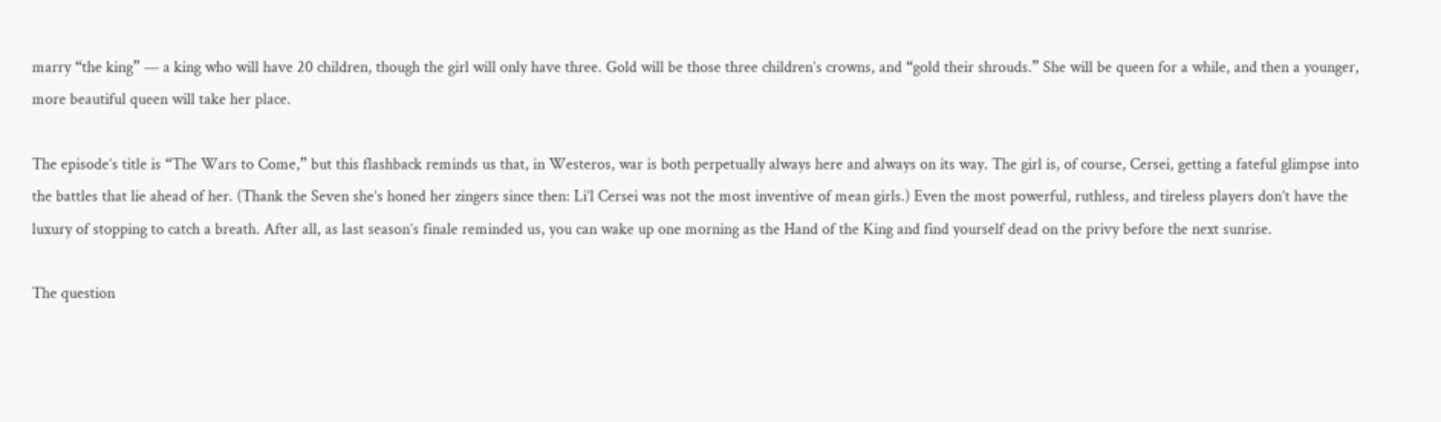marry “the king” — a king who will have 20 children, though the girl will only have three. Gold will be those three children’s crowns, and “gold their shrouds.” She will be queen for a while, and then a younger, more beautiful queen will take her place.

The episode’s title is “The Wars to Come,” but this flashback reminds us that, in Westeros, war is both perpetually always here and always on its way. The girl is, of course, Cersei, getting a fateful glimpse into the battles that lie ahead of her. (Thank the Seven she’s honed her zingers since then: Li’l Cersei was not the most inventive of mean girls.) Even the most powerful, ruthless, and tireless players don’t have the luxury of stopping to catch a breath. After all, as last season’s finale reminded us, you can wake up one morning as the Hand of the King and find yourself dead on the privy before the next sunrise.

The question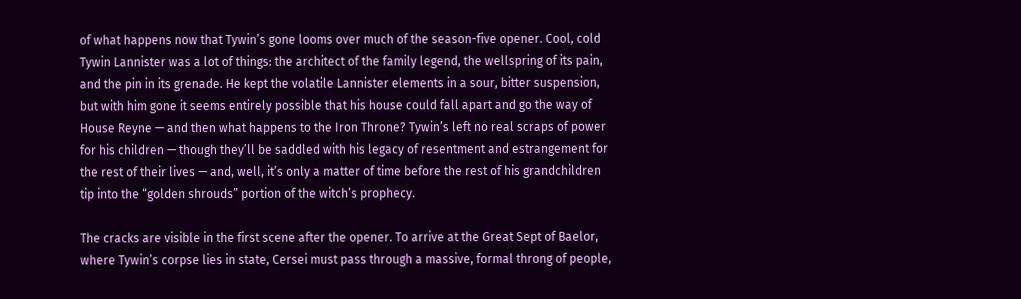of what happens now that Tywin’s gone looms over much of the season-five opener. Cool, cold Tywin Lannister was a lot of things: the architect of the family legend, the wellspring of its pain, and the pin in its grenade. He kept the volatile Lannister elements in a sour, bitter suspension, but with him gone it seems entirely possible that his house could fall apart and go the way of House Reyne — and then what happens to the Iron Throne? Tywin’s left no real scraps of power for his children — though they’ll be saddled with his legacy of resentment and estrangement for the rest of their lives — and, well, it’s only a matter of time before the rest of his grandchildren tip into the “golden shrouds” portion of the witch’s prophecy.

The cracks are visible in the first scene after the opener. To arrive at the Great Sept of Baelor, where Tywin’s corpse lies in state, Cersei must pass through a massive, formal throng of people,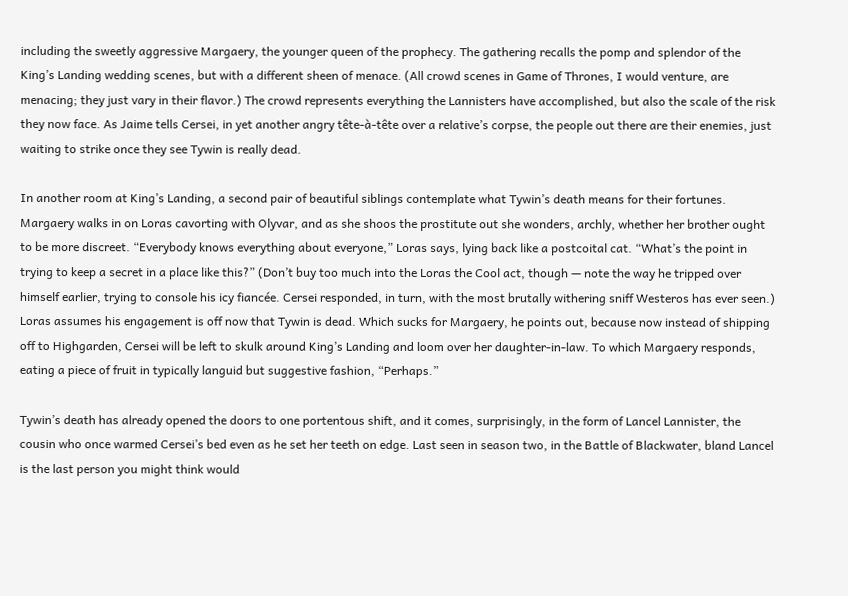including the sweetly aggressive Margaery, the younger queen of the prophecy. The gathering recalls the pomp and splendor of the King’s Landing wedding scenes, but with a different sheen of menace. (All crowd scenes in Game of Thrones, I would venture, are menacing; they just vary in their flavor.) The crowd represents everything the Lannisters have accomplished, but also the scale of the risk they now face. As Jaime tells Cersei, in yet another angry tête-à-tête over a relative’s corpse, the people out there are their enemies, just waiting to strike once they see Tywin is really dead.

In another room at King’s Landing, a second pair of beautiful siblings contemplate what Tywin’s death means for their fortunes. Margaery walks in on Loras cavorting with Olyvar, and as she shoos the prostitute out she wonders, archly, whether her brother ought to be more discreet. “Everybody knows everything about everyone,” Loras says, lying back like a postcoital cat. “What’s the point in trying to keep a secret in a place like this?” (Don’t buy too much into the Loras the Cool act, though — note the way he tripped over himself earlier, trying to console his icy fiancée. Cersei responded, in turn, with the most brutally withering sniff Westeros has ever seen.) Loras assumes his engagement is off now that Tywin is dead. Which sucks for Margaery, he points out, because now instead of shipping off to Highgarden, Cersei will be left to skulk around King’s Landing and loom over her daughter-in-law. To which Margaery responds, eating a piece of fruit in typically languid but suggestive fashion, “Perhaps.”

Tywin’s death has already opened the doors to one portentous shift, and it comes, surprisingly, in the form of Lancel Lannister, the cousin who once warmed Cersei’s bed even as he set her teeth on edge. Last seen in season two, in the Battle of Blackwater, bland Lancel is the last person you might think would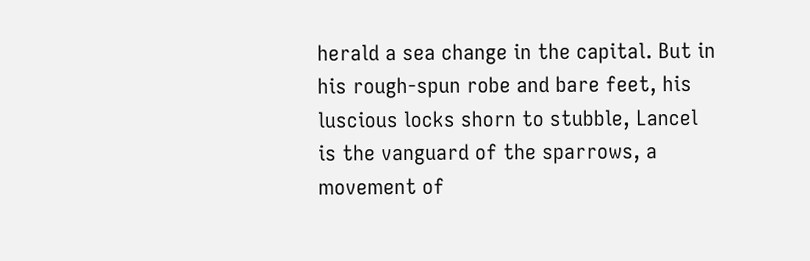herald a sea change in the capital. But in his rough-spun robe and bare feet, his luscious locks shorn to stubble, Lancel is the vanguard of the sparrows, a movement of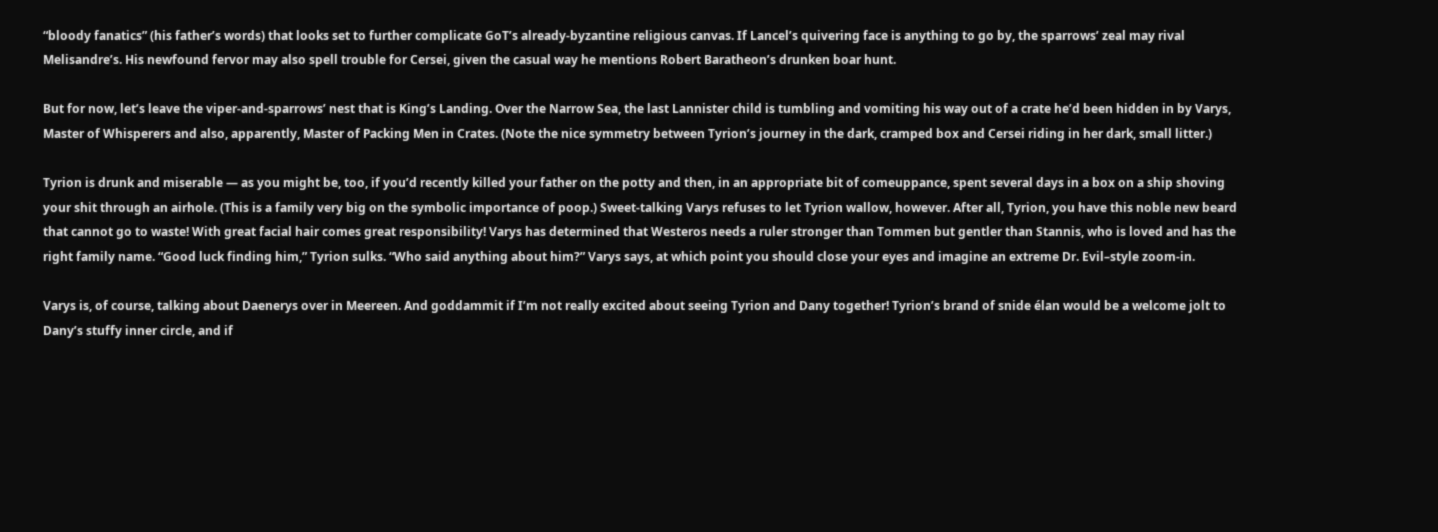“bloody fanatics” (his father’s words) that looks set to further complicate GoT’s already-byzantine religious canvas. If Lancel’s quivering face is anything to go by, the sparrows’ zeal may rival Melisandre’s. His newfound fervor may also spell trouble for Cersei, given the casual way he mentions Robert Baratheon’s drunken boar hunt.

But for now, let’s leave the viper-and-sparrows’ nest that is King’s Landing. Over the Narrow Sea, the last Lannister child is tumbling and vomiting his way out of a crate he’d been hidden in by Varys, Master of Whisperers and also, apparently, Master of Packing Men in Crates. (Note the nice symmetry between Tyrion’s journey in the dark, cramped box and Cersei riding in her dark, small litter.)

Tyrion is drunk and miserable — as you might be, too, if you’d recently killed your father on the potty and then, in an appropriate bit of comeuppance, spent several days in a box on a ship shoving your shit through an airhole. (This is a family very big on the symbolic importance of poop.) Sweet-talking Varys refuses to let Tyrion wallow, however. After all, Tyrion, you have this noble new beard that cannot go to waste! With great facial hair comes great responsibility! Varys has determined that Westeros needs a ruler stronger than Tommen but gentler than Stannis, who is loved and has the right family name. “Good luck finding him,” Tyrion sulks. “Who said anything about him?” Varys says, at which point you should close your eyes and imagine an extreme Dr. Evil–style zoom-in.

Varys is, of course, talking about Daenerys over in Meereen. And goddammit if I’m not really excited about seeing Tyrion and Dany together! Tyrion’s brand of snide élan would be a welcome jolt to Dany’s stuffy inner circle, and if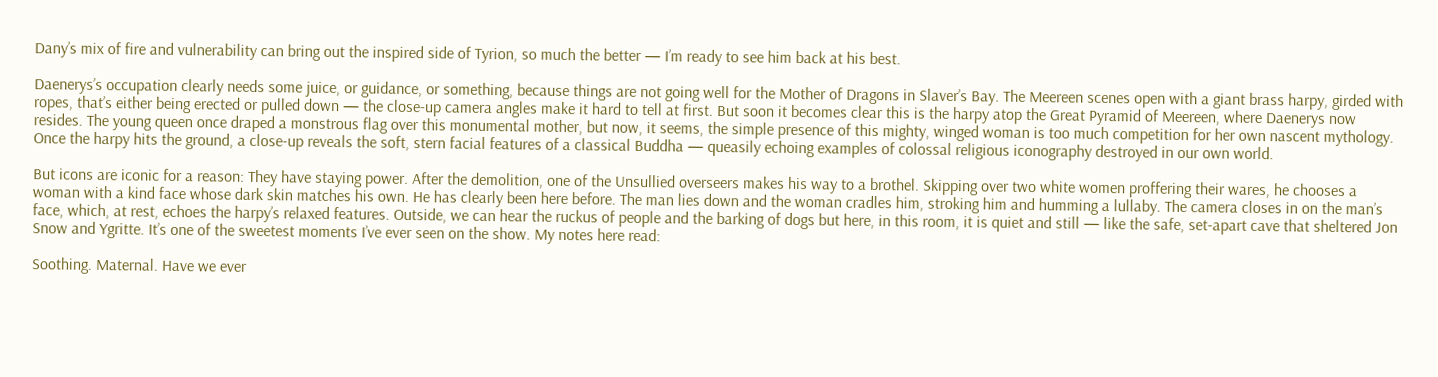Dany’s mix of fire and vulnerability can bring out the inspired side of Tyrion, so much the better — I’m ready to see him back at his best.

Daenerys’s occupation clearly needs some juice, or guidance, or something, because things are not going well for the Mother of Dragons in Slaver’s Bay. The Meereen scenes open with a giant brass harpy, girded with ropes, that’s either being erected or pulled down — the close-up camera angles make it hard to tell at first. But soon it becomes clear this is the harpy atop the Great Pyramid of Meereen, where Daenerys now resides. The young queen once draped a monstrous flag over this monumental mother, but now, it seems, the simple presence of this mighty, winged woman is too much competition for her own nascent mythology. Once the harpy hits the ground, a close-up reveals the soft, stern facial features of a classical Buddha — queasily echoing examples of colossal religious iconography destroyed in our own world.

But icons are iconic for a reason: They have staying power. After the demolition, one of the Unsullied overseers makes his way to a brothel. Skipping over two white women proffering their wares, he chooses a woman with a kind face whose dark skin matches his own. He has clearly been here before. The man lies down and the woman cradles him, stroking him and humming a lullaby. The camera closes in on the man’s face, which, at rest, echoes the harpy’s relaxed features. Outside, we can hear the ruckus of people and the barking of dogs but here, in this room, it is quiet and still — like the safe, set-apart cave that sheltered Jon Snow and Ygritte. It’s one of the sweetest moments I’ve ever seen on the show. My notes here read:

Soothing. Maternal. Have we ever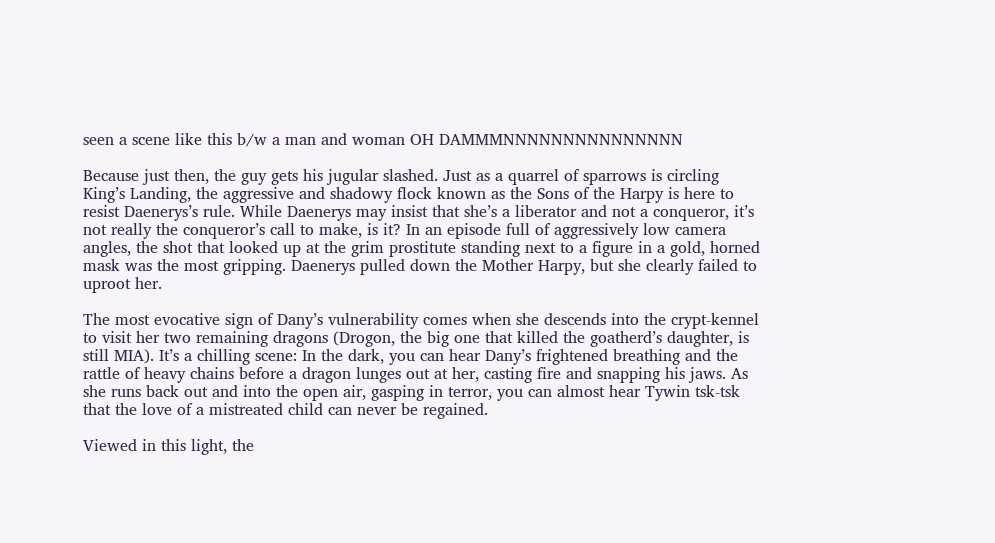seen a scene like this b/w a man and woman OH DAMMMNNNNNNNNNNNNNNN

Because just then, the guy gets his jugular slashed. Just as a quarrel of sparrows is circling King’s Landing, the aggressive and shadowy flock known as the Sons of the Harpy is here to resist Daenerys’s rule. While Daenerys may insist that she’s a liberator and not a conqueror, it’s not really the conqueror’s call to make, is it? In an episode full of aggressively low camera angles, the shot that looked up at the grim prostitute standing next to a figure in a gold, horned mask was the most gripping. Daenerys pulled down the Mother Harpy, but she clearly failed to uproot her.

The most evocative sign of Dany’s vulnerability comes when she descends into the crypt-kennel to visit her two remaining dragons (Drogon, the big one that killed the goatherd’s daughter, is still MIA). It’s a chilling scene: In the dark, you can hear Dany’s frightened breathing and the rattle of heavy chains before a dragon lunges out at her, casting fire and snapping his jaws. As she runs back out and into the open air, gasping in terror, you can almost hear Tywin tsk-tsk that the love of a mistreated child can never be regained.

Viewed in this light, the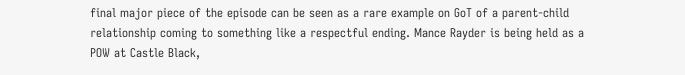final major piece of the episode can be seen as a rare example on GoT of a parent-child relationship coming to something like a respectful ending. Mance Rayder is being held as a POW at Castle Black,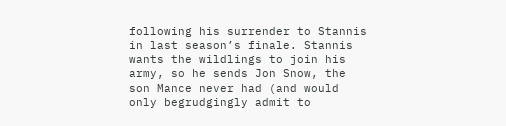following his surrender to Stannis in last season’s finale. Stannis wants the wildlings to join his army, so he sends Jon Snow, the son Mance never had (and would only begrudgingly admit to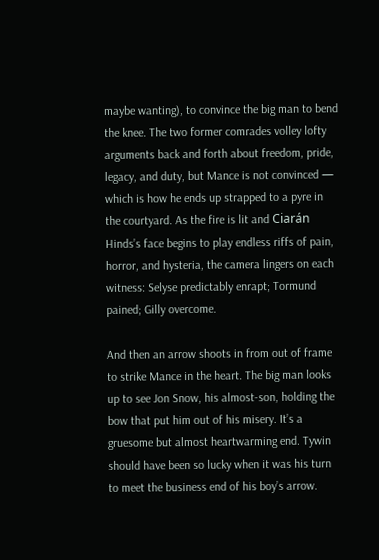maybe wanting), to convince the big man to bend the knee. The two former comrades volley lofty arguments back and forth about freedom, pride, legacy, and duty, but Mance is not convinced — which is how he ends up strapped to a pyre in the courtyard. As the fire is lit and Ciarán Hinds’s face begins to play endless riffs of pain, horror, and hysteria, the camera lingers on each witness: Selyse predictably enrapt; Tormund pained; Gilly overcome.

And then an arrow shoots in from out of frame to strike Mance in the heart. The big man looks up to see Jon Snow, his almost-son, holding the bow that put him out of his misery. It’s a gruesome but almost heartwarming end. Tywin should have been so lucky when it was his turn to meet the business end of his boy’s arrow.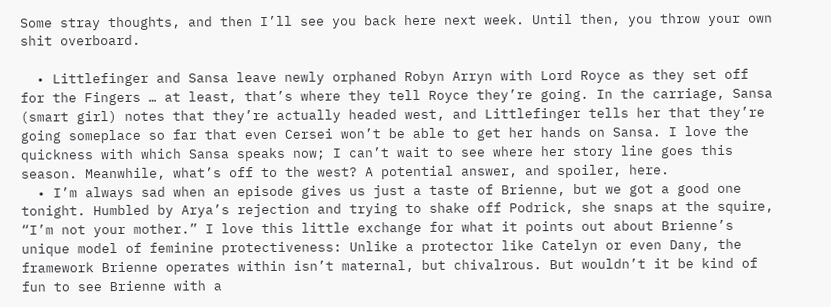Some stray thoughts, and then I’ll see you back here next week. Until then, you throw your own shit overboard.

  • Littlefinger and Sansa leave newly orphaned Robyn Arryn with Lord Royce as they set off for the Fingers … at least, that’s where they tell Royce they’re going. In the carriage, Sansa (smart girl) notes that they’re actually headed west, and Littlefinger tells her that they’re going someplace so far that even Cersei won’t be able to get her hands on Sansa. I love the quickness with which Sansa speaks now; I can’t wait to see where her story line goes this season. Meanwhile, what’s off to the west? A potential answer, and spoiler, here.
  • I’m always sad when an episode gives us just a taste of Brienne, but we got a good one tonight. Humbled by Arya’s rejection and trying to shake off Podrick, she snaps at the squire, “I’m not your mother.” I love this little exchange for what it points out about Brienne’s unique model of feminine protectiveness: Unlike a protector like Catelyn or even Dany, the framework Brienne operates within isn’t maternal, but chivalrous. But wouldn’t it be kind of fun to see Brienne with a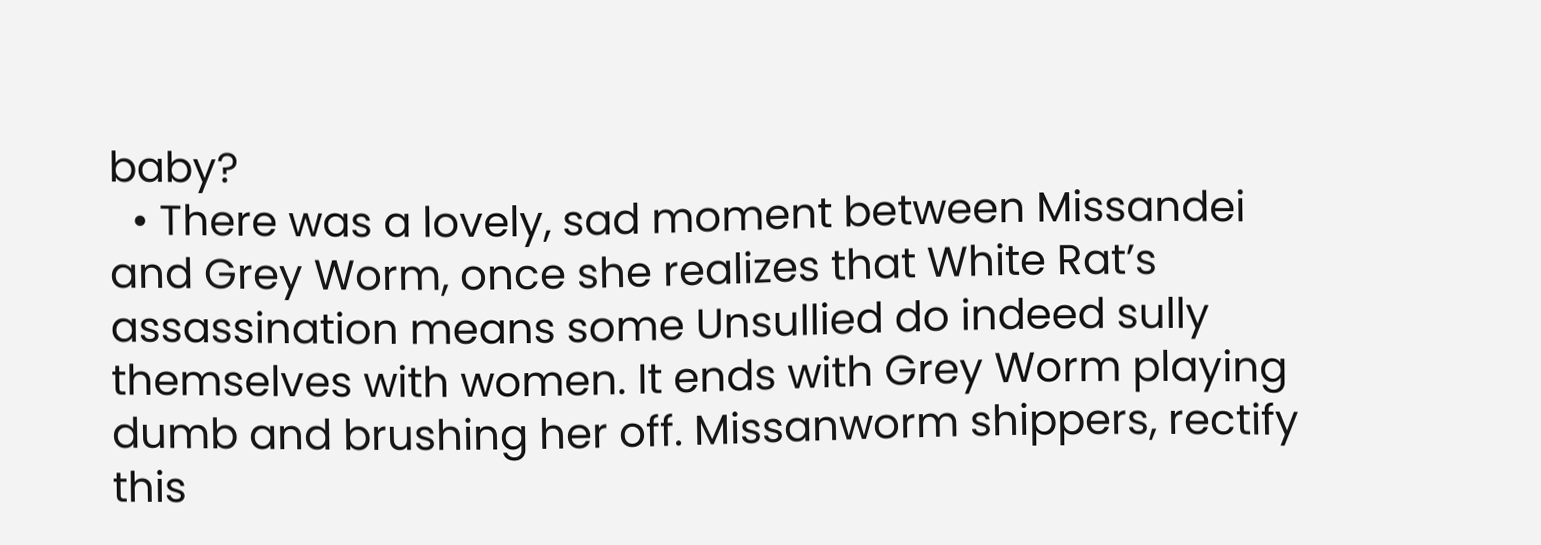baby?
  • There was a lovely, sad moment between Missandei and Grey Worm, once she realizes that White Rat’s assassination means some Unsullied do indeed sully themselves with women. It ends with Grey Worm playing dumb and brushing her off. Missanworm shippers, rectify this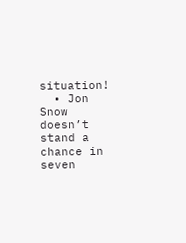situation!
  • Jon Snow doesn’t stand a chance in seven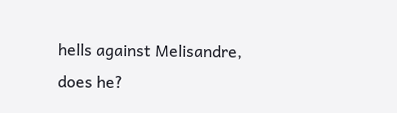hells against Melisandre, does he?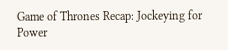Game of Thrones Recap: Jockeying for Power